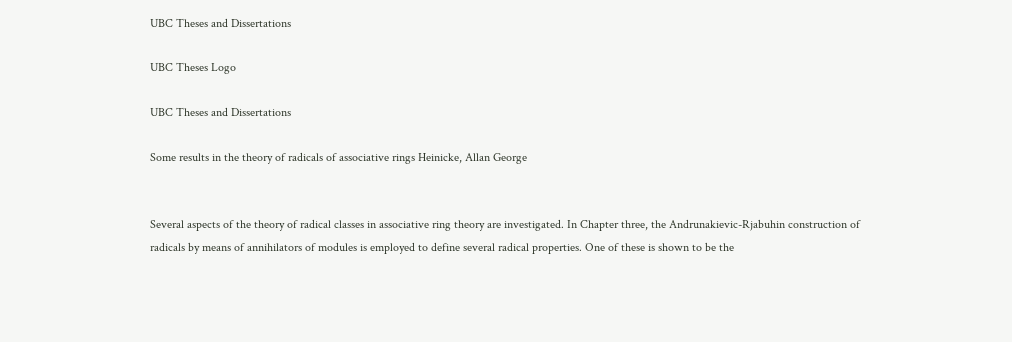UBC Theses and Dissertations

UBC Theses Logo

UBC Theses and Dissertations

Some results in the theory of radicals of associative rings Heinicke, Allan George


Several aspects of the theory of radical classes in associative ring theory are investigated. In Chapter three, the Andrunakievic-Rjabuhin construction of radicals by means of annihilators of modules is employed to define several radical properties. One of these is shown to be the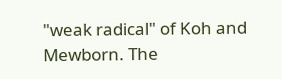"weak radical" of Koh and Mewborn. The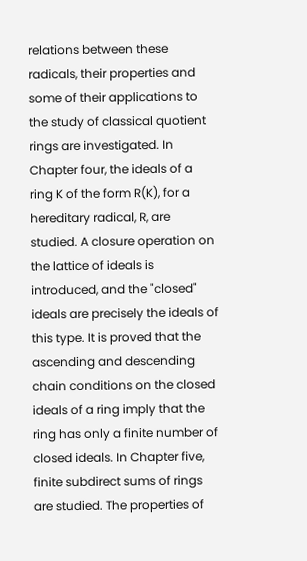relations between these radicals, their properties and some of their applications to the study of classical quotient rings are investigated. In Chapter four, the ideals of a ring K of the form R(K), for a hereditary radical, R, are studied. A closure operation on the lattice of ideals is introduced, and the "closed" ideals are precisely the ideals of this type. It is proved that the ascending and descending chain conditions on the closed ideals of a ring imply that the ring has only a finite number of closed ideals. In Chapter five, finite subdirect sums of rings are studied. The properties of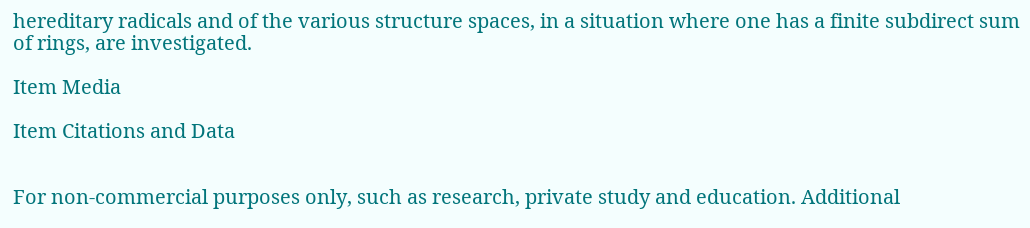hereditary radicals and of the various structure spaces, in a situation where one has a finite subdirect sum of rings, are investigated.

Item Media

Item Citations and Data


For non-commercial purposes only, such as research, private study and education. Additional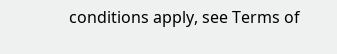conditions apply, see Terms of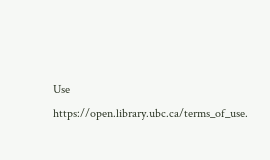Use https://open.library.ubc.ca/terms_of_use.